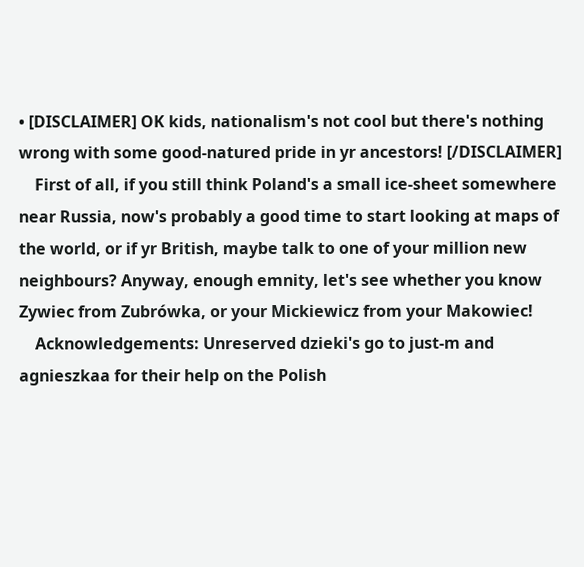• [DISCLAIMER] OK kids, nationalism's not cool but there's nothing wrong with some good-natured pride in yr ancestors! [/DISCLAIMER]
    First of all, if you still think Poland's a small ice-sheet somewhere near Russia, now's probably a good time to start looking at maps of the world, or if yr British, maybe talk to one of your million new neighbours? Anyway, enough emnity, let's see whether you know Zywiec from Zubrówka, or your Mickiewicz from your Makowiec!
    Acknowledgements: Unreserved dzieki's go to just-m and agnieszkaa for their help on the Polish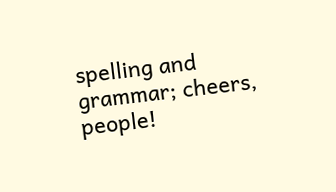spelling and grammar; cheers, people!